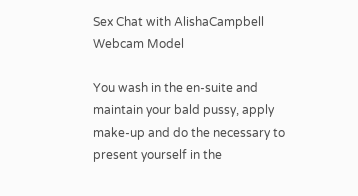Sex Chat with AlishaCampbell Webcam Model

You wash in the en-suite and maintain your bald pussy, apply make-up and do the necessary to present yourself in the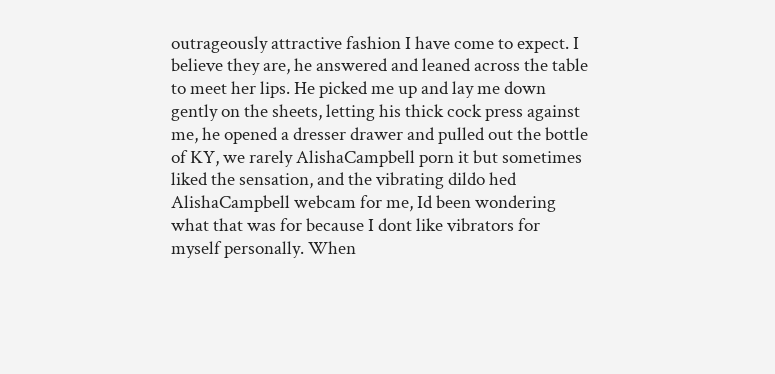outrageously attractive fashion I have come to expect. I believe they are, he answered and leaned across the table to meet her lips. He picked me up and lay me down gently on the sheets, letting his thick cock press against me, he opened a dresser drawer and pulled out the bottle of KY, we rarely AlishaCampbell porn it but sometimes liked the sensation, and the vibrating dildo hed AlishaCampbell webcam for me, Id been wondering what that was for because I dont like vibrators for myself personally. When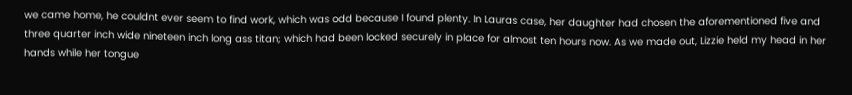we came home, he couldnt ever seem to find work, which was odd because I found plenty. In Lauras case, her daughter had chosen the aforementioned five and three quarter inch wide nineteen inch long ass titan; which had been locked securely in place for almost ten hours now. As we made out, Lizzie held my head in her hands while her tongue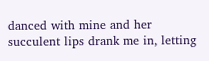danced with mine and her succulent lips drank me in, letting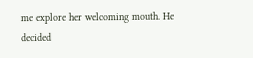me explore her welcoming mouth. He decided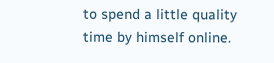to spend a little quality time by himself online.